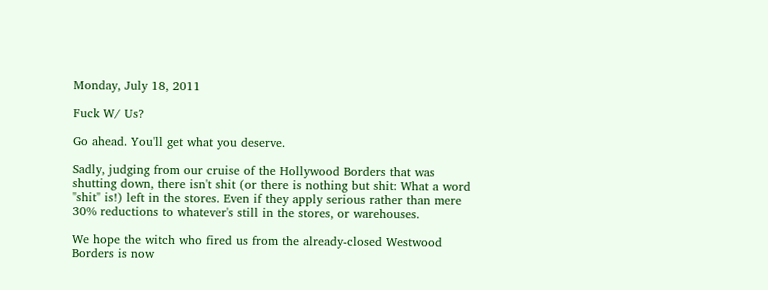Monday, July 18, 2011

Fuck W/ Us?

Go ahead. You'll get what you deserve.

Sadly, judging from our cruise of the Hollywood Borders that was shutting down, there isn't shit (or there is nothing but shit: What a word "shit" is!) left in the stores. Even if they apply serious rather than mere 30% reductions to whatever's still in the stores, or warehouses.

We hope the witch who fired us from the already-closed Westwood Borders is now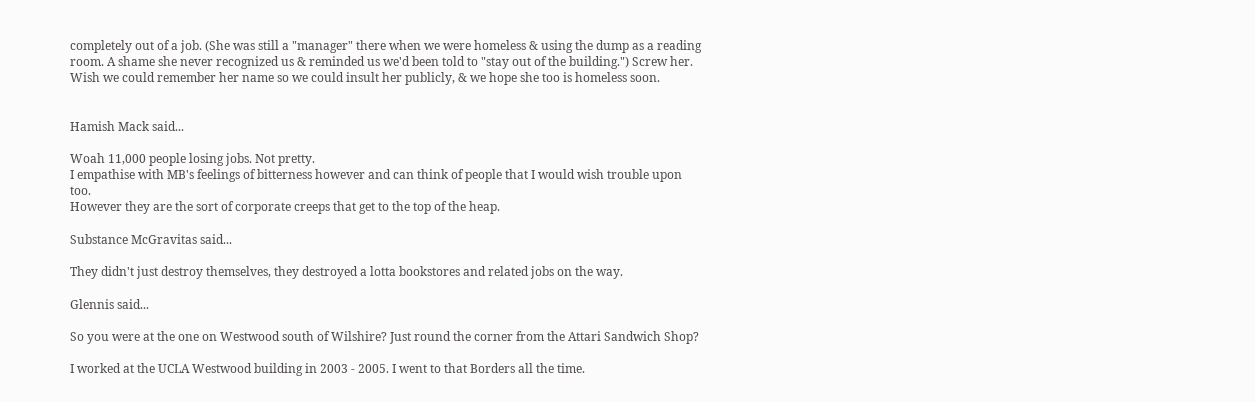completely out of a job. (She was still a "manager" there when we were homeless & using the dump as a reading room. A shame she never recognized us & reminded us we'd been told to "stay out of the building.") Screw her. Wish we could remember her name so we could insult her publicly, & we hope she too is homeless soon.


Hamish Mack said...

Woah 11,000 people losing jobs. Not pretty.
I empathise with MB's feelings of bitterness however and can think of people that I would wish trouble upon too.
However they are the sort of corporate creeps that get to the top of the heap.

Substance McGravitas said...

They didn't just destroy themselves, they destroyed a lotta bookstores and related jobs on the way.

Glennis said...

So you were at the one on Westwood south of Wilshire? Just round the corner from the Attari Sandwich Shop?

I worked at the UCLA Westwood building in 2003 - 2005. I went to that Borders all the time.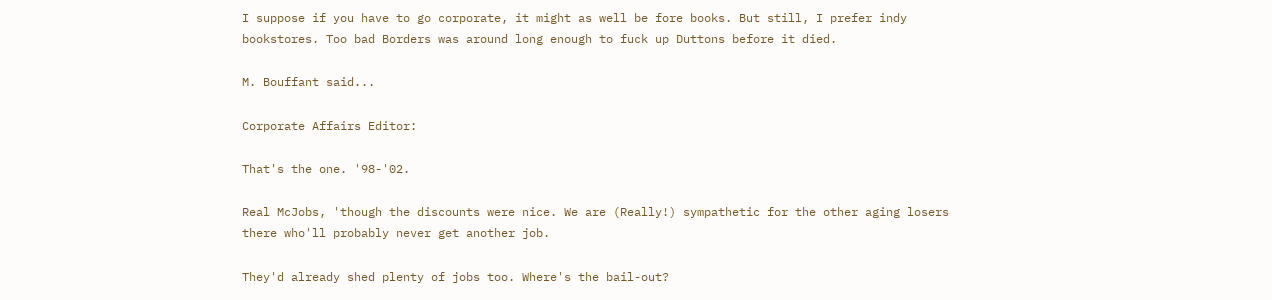I suppose if you have to go corporate, it might as well be fore books. But still, I prefer indy bookstores. Too bad Borders was around long enough to fuck up Duttons before it died.

M. Bouffant said...

Corporate Affairs Editor:

That's the one. '98-'02.

Real McJobs, 'though the discounts were nice. We are (Really!) sympathetic for the other aging losers there who'll probably never get another job.

They'd already shed plenty of jobs too. Where's the bail-out?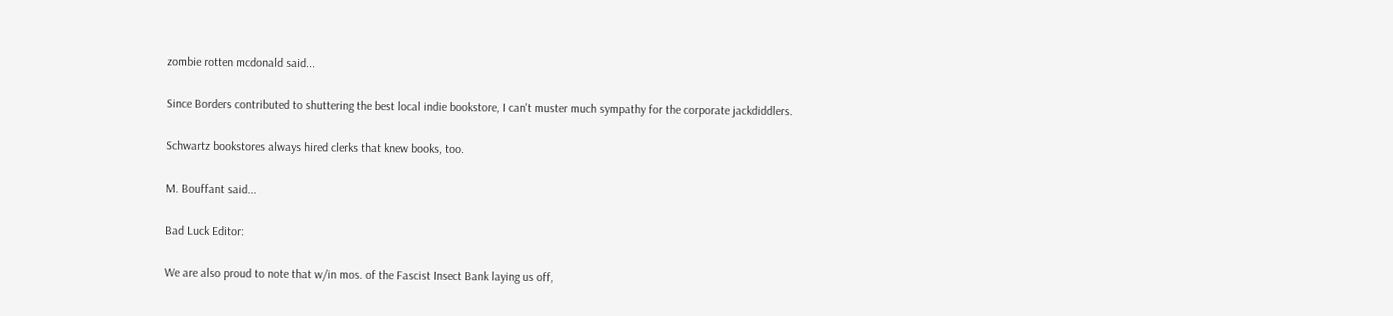zombie rotten mcdonald said...

Since Borders contributed to shuttering the best local indie bookstore, I can't muster much sympathy for the corporate jackdiddlers.

Schwartz bookstores always hired clerks that knew books, too.

M. Bouffant said...

Bad Luck Editor:

We are also proud to note that w/in mos. of the Fascist Insect Bank laying us off,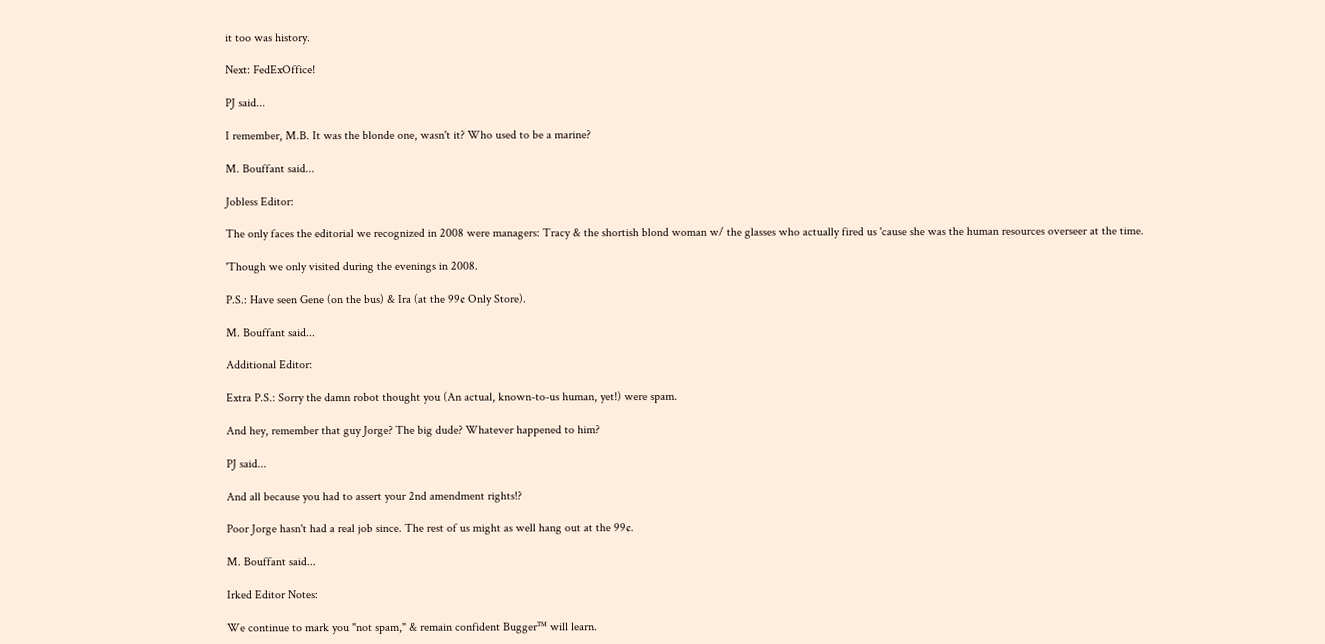it too was history.

Next: FedExOffice!

PJ said...

I remember, M.B. It was the blonde one, wasn't it? Who used to be a marine?

M. Bouffant said...

Jobless Editor:

The only faces the editorial we recognized in 2008 were managers: Tracy & the shortish blond woman w/ the glasses who actually fired us 'cause she was the human resources overseer at the time.

'Though we only visited during the evenings in 2008.

P.S.: Have seen Gene (on the bus) & Ira (at the 99¢ Only Store).

M. Bouffant said...

Additional Editor:

Extra P.S.: Sorry the damn robot thought you (An actual, known-to-us human, yet!) were spam.

And hey, remember that guy Jorge? The big dude? Whatever happened to him?

PJ said...

And all because you had to assert your 2nd amendment rights!?

Poor Jorge hasn't had a real job since. The rest of us might as well hang out at the 99¢.

M. Bouffant said...

Irked Editor Notes:

We continue to mark you "not spam," & remain confident Bugger™ will learn.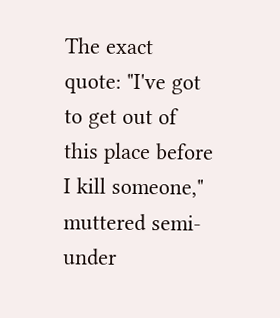The exact quote: "I've got to get out of this place before I kill someone," muttered semi-under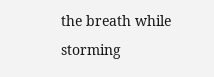the breath while storming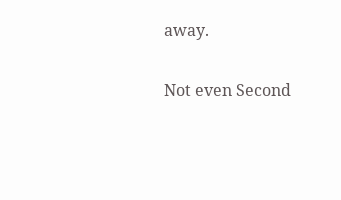away.

Not even Second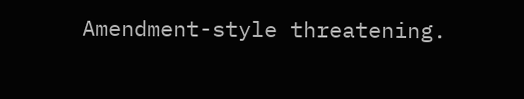Amendment-style threatening.